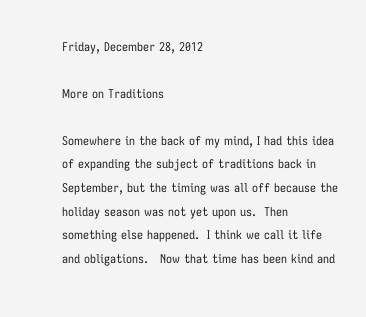Friday, December 28, 2012

More on Traditions

Somewhere in the back of my mind, I had this idea of expanding the subject of traditions back in September, but the timing was all off because the holiday season was not yet upon us.  Then something else happened.  I think we call it life and obligations.   Now that time has been kind and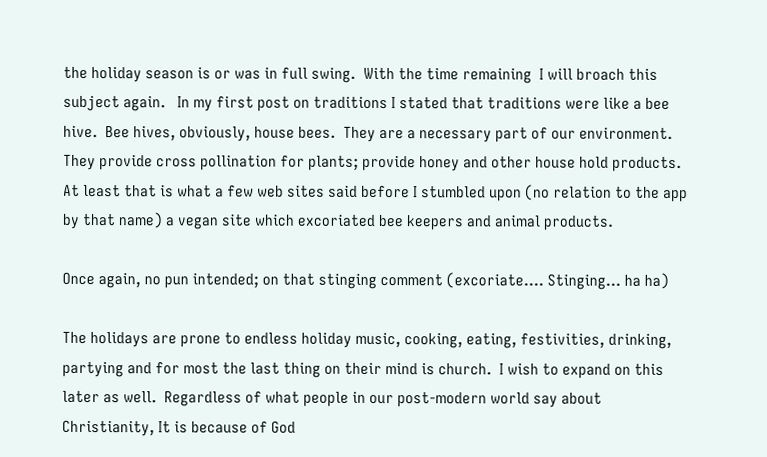the holiday season is or was in full swing.  With the time remaining  I will broach this subject again.   In my first post on traditions I stated that traditions were like a bee hive.  Bee hives, obviously, house bees.  They are a necessary part of our environment.  They provide cross pollination for plants; provide honey and other house hold products.  At least that is what a few web sites said before I stumbled upon (no relation to the app by that name) a vegan site which excoriated bee keepers and animal products.

Once again, no pun intended; on that stinging comment (excoriate…. Stinging… ha ha)

The holidays are prone to endless holiday music, cooking, eating, festivities, drinking, partying and for most the last thing on their mind is church.  I wish to expand on this later as well.  Regardless of what people in our post-modern world say about Christianity, It is because of God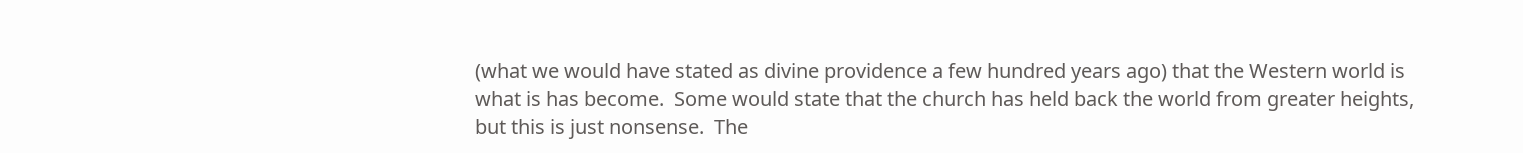(what we would have stated as divine providence a few hundred years ago) that the Western world is what is has become.  Some would state that the church has held back the world from greater heights, but this is just nonsense.  The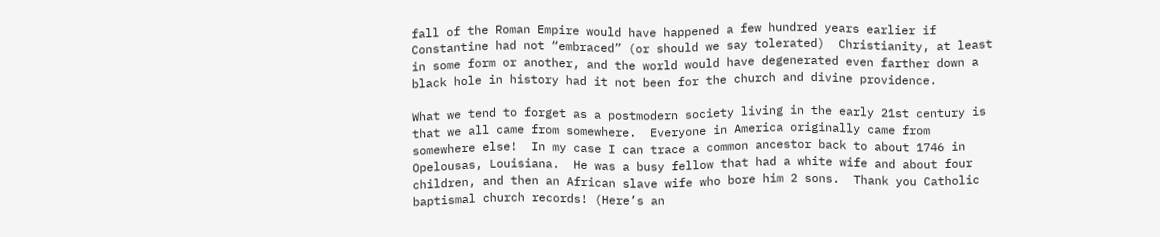fall of the Roman Empire would have happened a few hundred years earlier if Constantine had not “embraced” (or should we say tolerated)  Christianity, at least in some form or another, and the world would have degenerated even farther down a black hole in history had it not been for the church and divine providence.

What we tend to forget as a postmodern society living in the early 21st century is that we all came from somewhere.  Everyone in America originally came from somewhere else!  In my case I can trace a common ancestor back to about 1746 in Opelousas, Louisiana.  He was a busy fellow that had a white wife and about four children, and then an African slave wife who bore him 2 sons.  Thank you Catholic baptismal church records! (Here’s an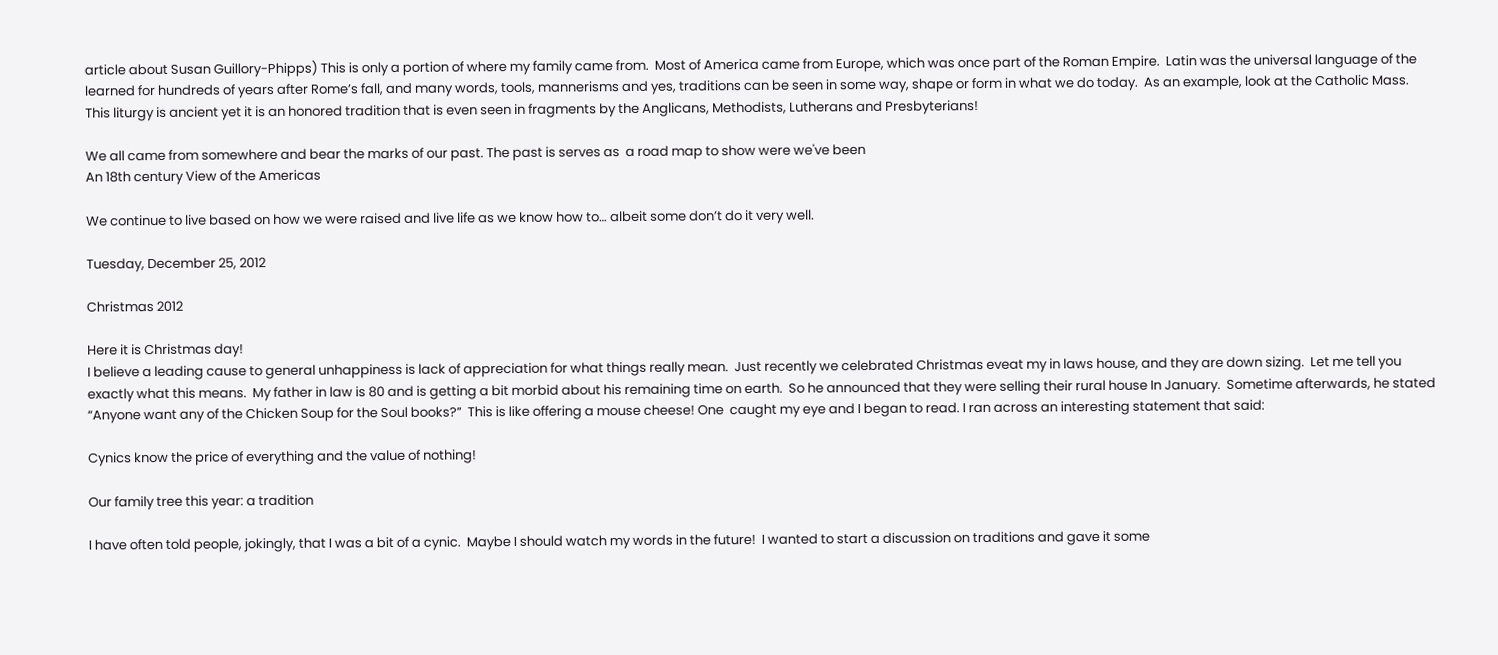article about Susan Guillory-Phipps) This is only a portion of where my family came from.  Most of America came from Europe, which was once part of the Roman Empire.  Latin was the universal language of the learned for hundreds of years after Rome’s fall, and many words, tools, mannerisms and yes, traditions can be seen in some way, shape or form in what we do today.  As an example, look at the Catholic Mass.  This liturgy is ancient yet it is an honored tradition that is even seen in fragments by the Anglicans, Methodists, Lutherans and Presbyterians!

We all came from somewhere and bear the marks of our past. The past is serves as  a road map to show were we've been
An 18th century View of the Americas

We continue to live based on how we were raised and live life as we know how to… albeit some don’t do it very well.

Tuesday, December 25, 2012

Christmas 2012

Here it is Christmas day!
I believe a leading cause to general unhappiness is lack of appreciation for what things really mean.  Just recently we celebrated Christmas eveat my in laws house, and they are down sizing.  Let me tell you exactly what this means.  My father in law is 80 and is getting a bit morbid about his remaining time on earth.  So he announced that they were selling their rural house In January.  Sometime afterwards, he stated “Anyone want any of the Chicken Soup for the Soul books?”  This is like offering a mouse cheese! One  caught my eye and I began to read. I ran across an interesting statement that said:

Cynics know the price of everything and the value of nothing!

Our family tree this year: a tradition

I have often told people, jokingly, that I was a bit of a cynic.  Maybe I should watch my words in the future!  I wanted to start a discussion on traditions and gave it some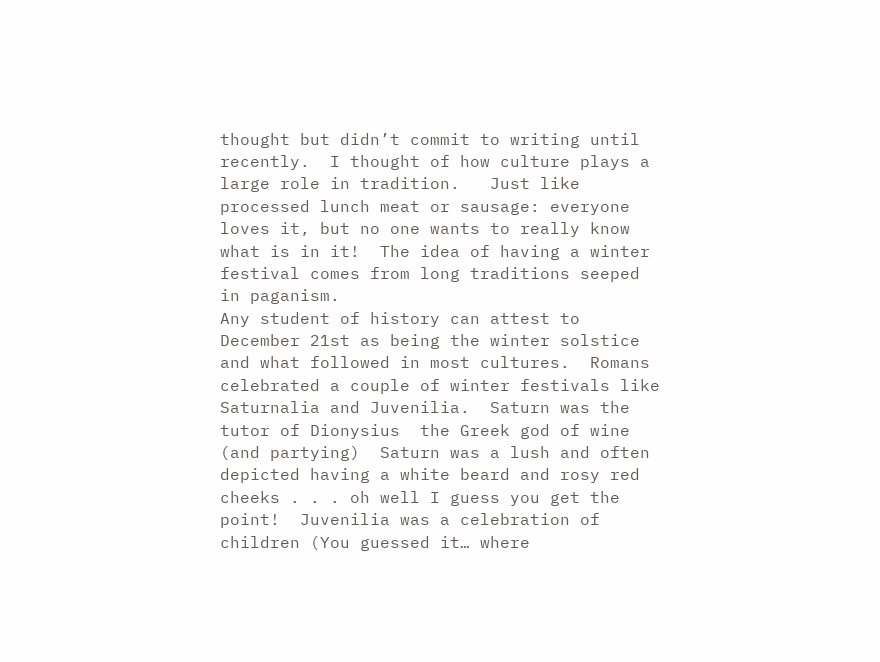thought but didn’t commit to writing until recently.  I thought of how culture plays a large role in tradition.   Just like processed lunch meat or sausage: everyone loves it, but no one wants to really know what is in it!  The idea of having a winter festival comes from long traditions seeped in paganism.
Any student of history can attest to December 21st as being the winter solstice and what followed in most cultures.  Romans celebrated a couple of winter festivals like Saturnalia and Juvenilia.  Saturn was the tutor of Dionysius  the Greek god of wine (and partying)  Saturn was a lush and often depicted having a white beard and rosy red cheeks . . . oh well I guess you get the point!  Juvenilia was a celebration of children (You guessed it… where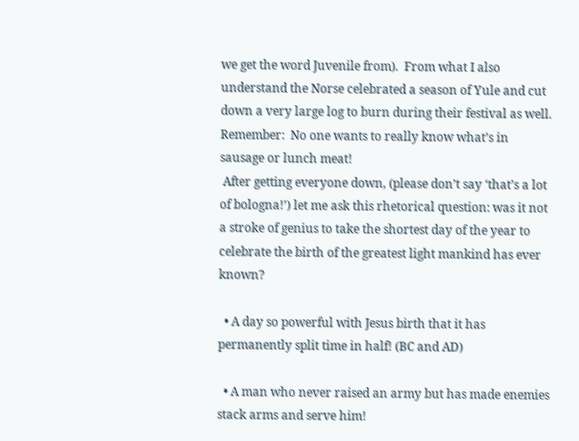we get the word Juvenile from).  From what I also understand the Norse celebrated a season of Yule and cut down a very large log to burn during their festival as well.  Remember:  No one wants to really know what’s in sausage or lunch meat!
 After getting everyone down, (please don’t say ‘that’s a lot of bologna!’) let me ask this rhetorical question: was it not a stroke of genius to take the shortest day of the year to celebrate the birth of the greatest light mankind has ever known?

  • A day so powerful with Jesus birth that it has permanently split time in half! (BC and AD)

  • A man who never raised an army but has made enemies stack arms and serve him!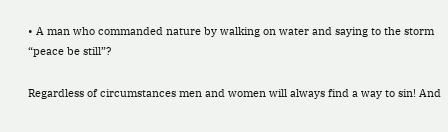• A man who commanded nature by walking on water and saying to the storm “peace be still”?

Regardless of circumstances men and women will always find a way to sin! And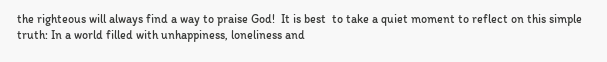the righteous will always find a way to praise God!  It is best  to take a quiet moment to reflect on this simple truth: In a world filled with unhappiness, loneliness and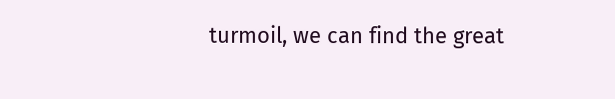turmoil, we can find the great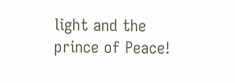light and the prince of Peace!